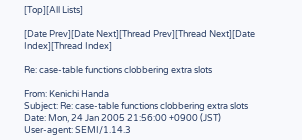[Top][All Lists]

[Date Prev][Date Next][Thread Prev][Thread Next][Date Index][Thread Index]

Re: case-table functions clobbering extra slots

From: Kenichi Handa
Subject: Re: case-table functions clobbering extra slots
Date: Mon, 24 Jan 2005 21:56:00 +0900 (JST)
User-agent: SEMI/1.14.3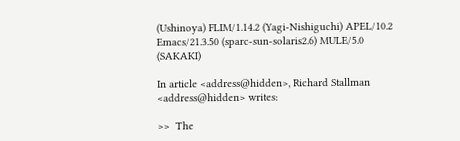(Ushinoya) FLIM/1.14.2 (Yagi-Nishiguchi) APEL/10.2 Emacs/21.3.50 (sparc-sun-solaris2.6) MULE/5.0 (SAKAKI)

In article <address@hidden>, Richard Stallman <address@hidden> writes:

>>  The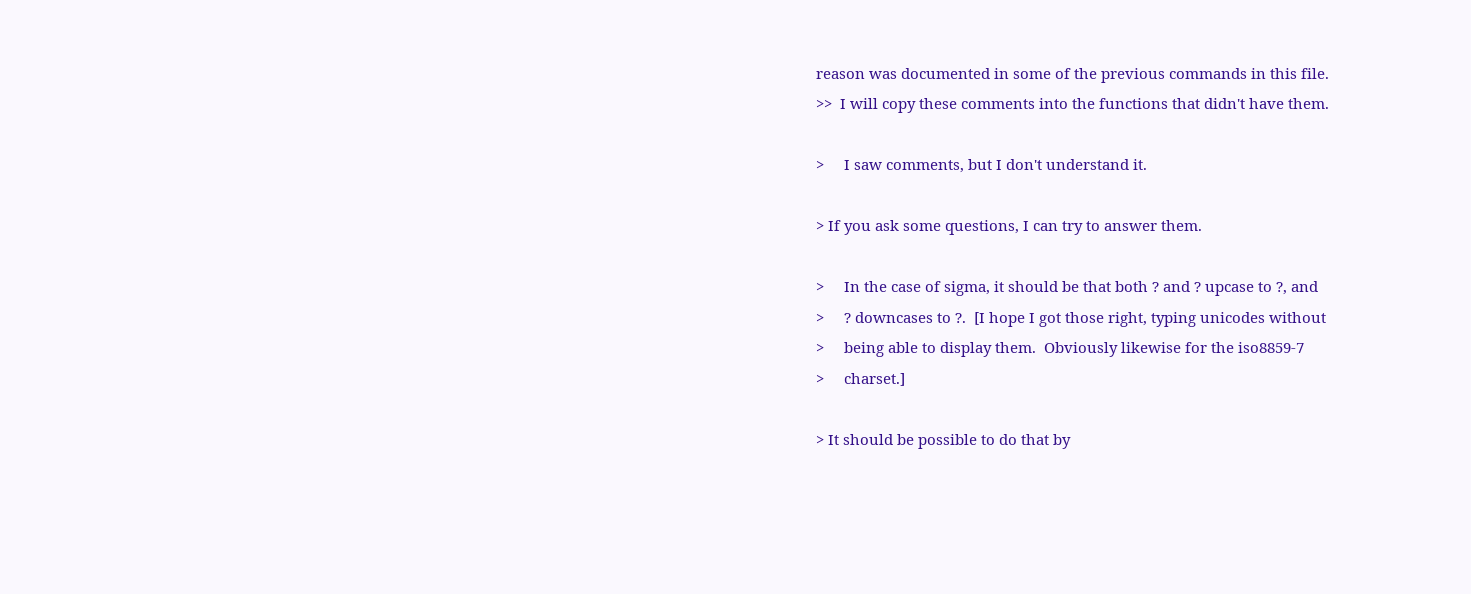reason was documented in some of the previous commands in this file.
>>  I will copy these comments into the functions that didn't have them.

>     I saw comments, but I don't understand it.

> If you ask some questions, I can try to answer them.

>     In the case of sigma, it should be that both ? and ? upcase to ?, and
>     ? downcases to ?.  [I hope I got those right, typing unicodes without
>     being able to display them.  Obviously likewise for the iso8859-7
>     charset.]

> It should be possible to do that by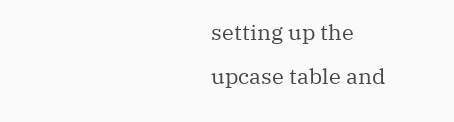setting up the upcase table and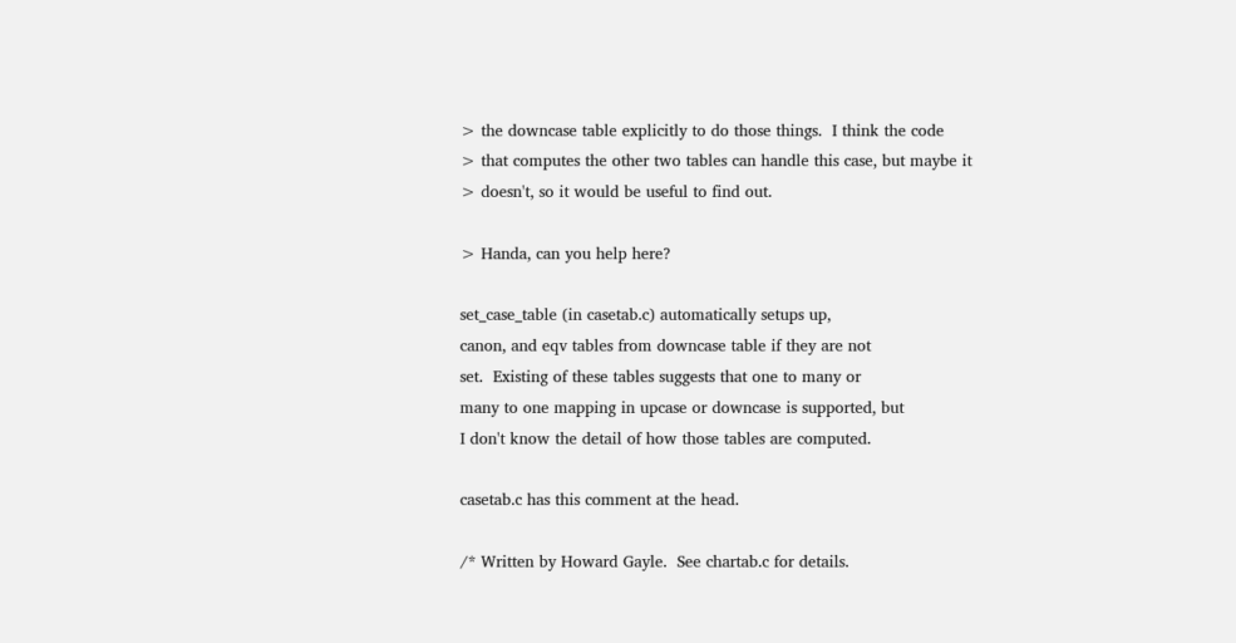> the downcase table explicitly to do those things.  I think the code
> that computes the other two tables can handle this case, but maybe it
> doesn't, so it would be useful to find out.

> Handa, can you help here?

set_case_table (in casetab.c) automatically setups up,
canon, and eqv tables from downcase table if they are not
set.  Existing of these tables suggests that one to many or
many to one mapping in upcase or downcase is supported, but
I don't know the detail of how those tables are computed.

casetab.c has this comment at the head.

/* Written by Howard Gayle.  See chartab.c for details.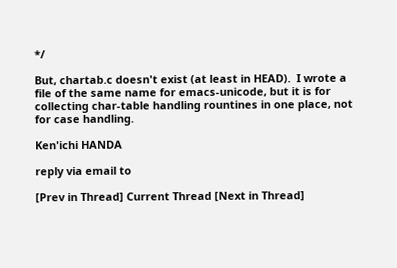*/

But, chartab.c doesn't exist (at least in HEAD).  I wrote a
file of the same name for emacs-unicode, but it is for
collecting char-table handling rountines in one place, not
for case handling.

Ken'ichi HANDA

reply via email to

[Prev in Thread] Current Thread [Next in Thread]